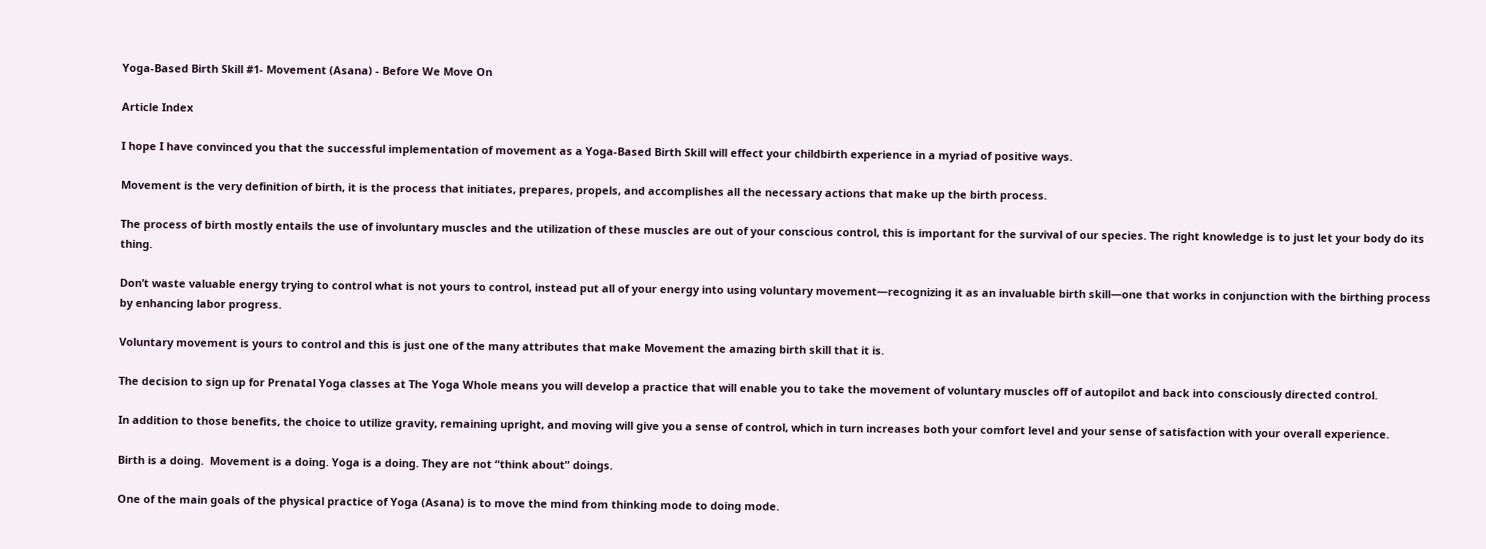Yoga-Based Birth Skill #1- Movement (Asana) - Before We Move On

Article Index

I hope I have convinced you that the successful implementation of movement as a Yoga-Based Birth Skill will effect your childbirth experience in a myriad of positive ways.

Movement is the very definition of birth, it is the process that initiates, prepares, propels, and accomplishes all the necessary actions that make up the birth process.

The process of birth mostly entails the use of involuntary muscles and the utilization of these muscles are out of your conscious control, this is important for the survival of our species. The right knowledge is to just let your body do its thing.

Don’t waste valuable energy trying to control what is not yours to control, instead put all of your energy into using voluntary movement—recognizing it as an invaluable birth skill—one that works in conjunction with the birthing process by enhancing labor progress.

Voluntary movement is yours to control and this is just one of the many attributes that make Movement the amazing birth skill that it is.

The decision to sign up for Prenatal Yoga classes at The Yoga Whole means you will develop a practice that will enable you to take the movement of voluntary muscles off of autopilot and back into consciously directed control.

In addition to those benefits, the choice to utilize gravity, remaining upright, and moving will give you a sense of control, which in turn increases both your comfort level and your sense of satisfaction with your overall experience.

Birth is a doing.  Movement is a doing. Yoga is a doing. They are not “think about” doings.

One of the main goals of the physical practice of Yoga (Asana) is to move the mind from thinking mode to doing mode.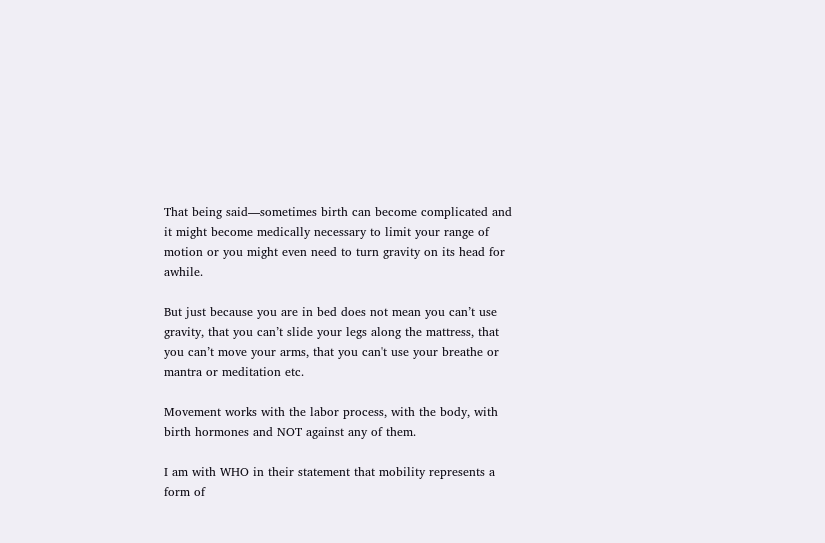That being said—sometimes birth can become complicated and it might become medically necessary to limit your range of motion or you might even need to turn gravity on its head for awhile.

But just because you are in bed does not mean you can’t use gravity, that you can’t slide your legs along the mattress, that you can’t move your arms, that you can't use your breathe or mantra or meditation etc.

Movement works with the labor process, with the body, with birth hormones and NOT against any of them.

I am with WHO in their statement that mobility represents a form of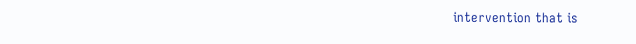intervention that is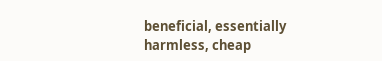beneficial, essentially harmless, cheap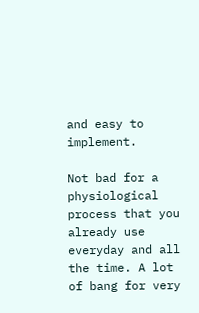and easy to implement.

Not bad for a physiological process that you already use everyday and all the time. A lot of bang for very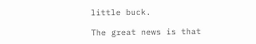little buck.

The great news is that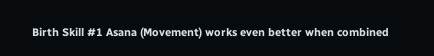Birth Skill #1 Asana (Movement) works even better when combined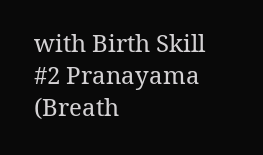with Birth Skill #2 Pranayama (Breath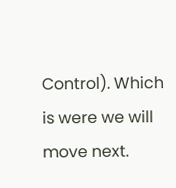Control). Which is were we will move next.